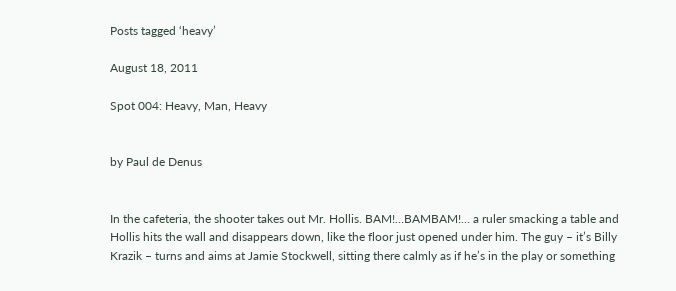Posts tagged ‘heavy’

August 18, 2011

Spot 004: Heavy, Man, Heavy


by Paul de Denus


In the cafeteria, the shooter takes out Mr. Hollis. BAM!…BAMBAM!… a ruler smacking a table and Hollis hits the wall and disappears down, like the floor just opened under him. The guy – it’s Billy Krazik – turns and aims at Jamie Stockwell, sitting there calmly as if he’s in the play or something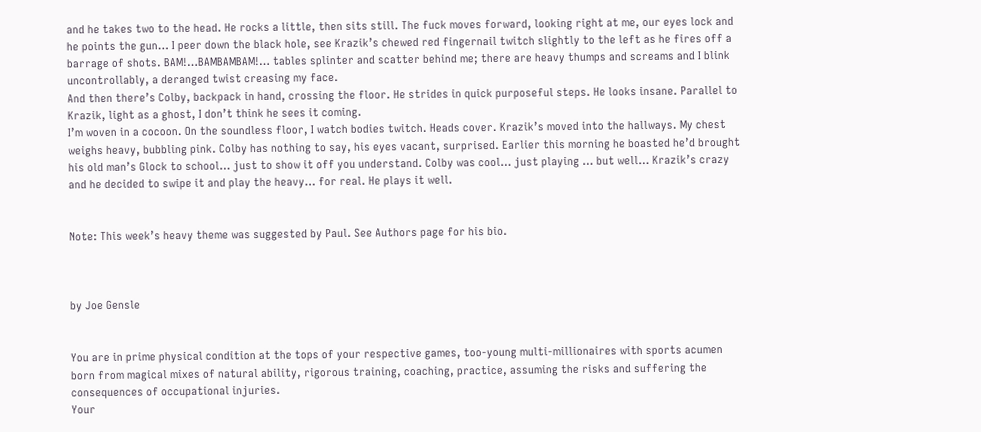and he takes two to the head. He rocks a little, then sits still. The fuck moves forward, looking right at me, our eyes lock and he points the gun… I peer down the black hole, see Krazik’s chewed red fingernail twitch slightly to the left as he fires off a barrage of shots. BAM!…BAMBAMBAM!… tables splinter and scatter behind me; there are heavy thumps and screams and I blink uncontrollably, a deranged twist creasing my face.
And then there’s Colby, backpack in hand, crossing the floor. He strides in quick purposeful steps. He looks insane. Parallel to Krazik, light as a ghost, I don’t think he sees it coming.
I’m woven in a cocoon. On the soundless floor, I watch bodies twitch. Heads cover. Krazik’s moved into the hallways. My chest weighs heavy, bubbling pink. Colby has nothing to say, his eyes vacant, surprised. Earlier this morning he boasted he’d brought his old man’s Glock to school… just to show it off you understand. Colby was cool… just playing … but well… Krazik’s crazy and he decided to swipe it and play the heavy… for real. He plays it well.


Note: This week’s heavy theme was suggested by Paul. See Authors page for his bio.



by Joe Gensle


You are in prime physical condition at the tops of your respective games, too-young multi-millionaires with sports acumen born from magical mixes of natural ability, rigorous training, coaching, practice, assuming the risks and suffering the consequences of occupational injuries.
Your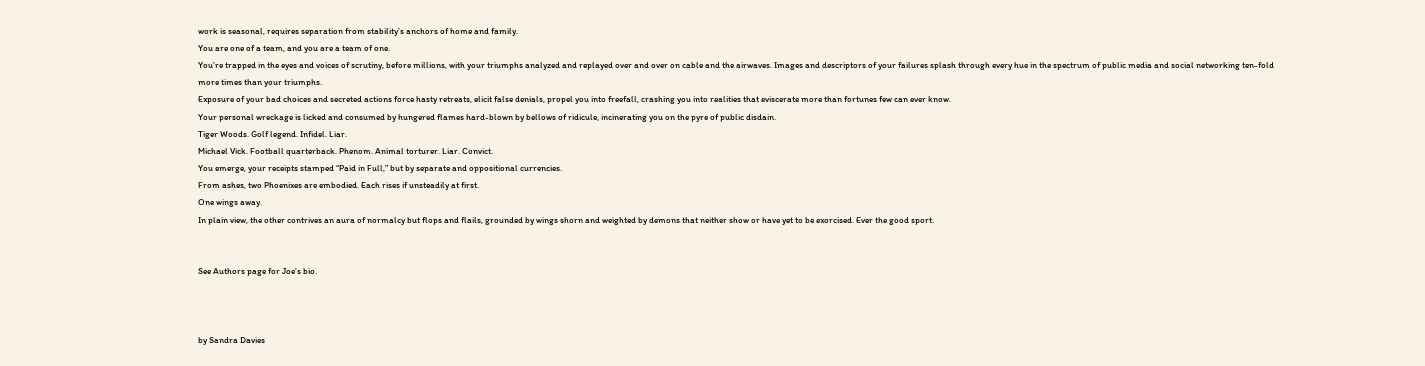work is seasonal, requires separation from stability’s anchors of home and family.
You are one of a team, and you are a team of one.
You’re trapped in the eyes and voices of scrutiny, before millions, with your triumphs analyzed and replayed over and over on cable and the airwaves. Images and descriptors of your failures splash through every hue in the spectrum of public media and social networking ten-fold more times than your triumphs.
Exposure of your bad choices and secreted actions force hasty retreats, elicit false denials, propel you into freefall, crashing you into realities that eviscerate more than fortunes few can ever know.
Your personal wreckage is licked and consumed by hungered flames hard-blown by bellows of ridicule, incinerating you on the pyre of public disdain.
Tiger Woods. Golf legend. Infidel. Liar.
Michael Vick. Football quarterback. Phenom. Animal torturer. Liar. Convict.
You emerge, your receipts stamped “Paid in Full,” but by separate and oppositional currencies.
From ashes, two Phoenixes are embodied. Each rises if unsteadily at first.
One wings away.
In plain view, the other contrives an aura of normalcy but flops and flails, grounded by wings shorn and weighted by demons that neither show or have yet to be exorcised. Ever the good sport.


See Authors page for Joe’s bio.



by Sandra Davies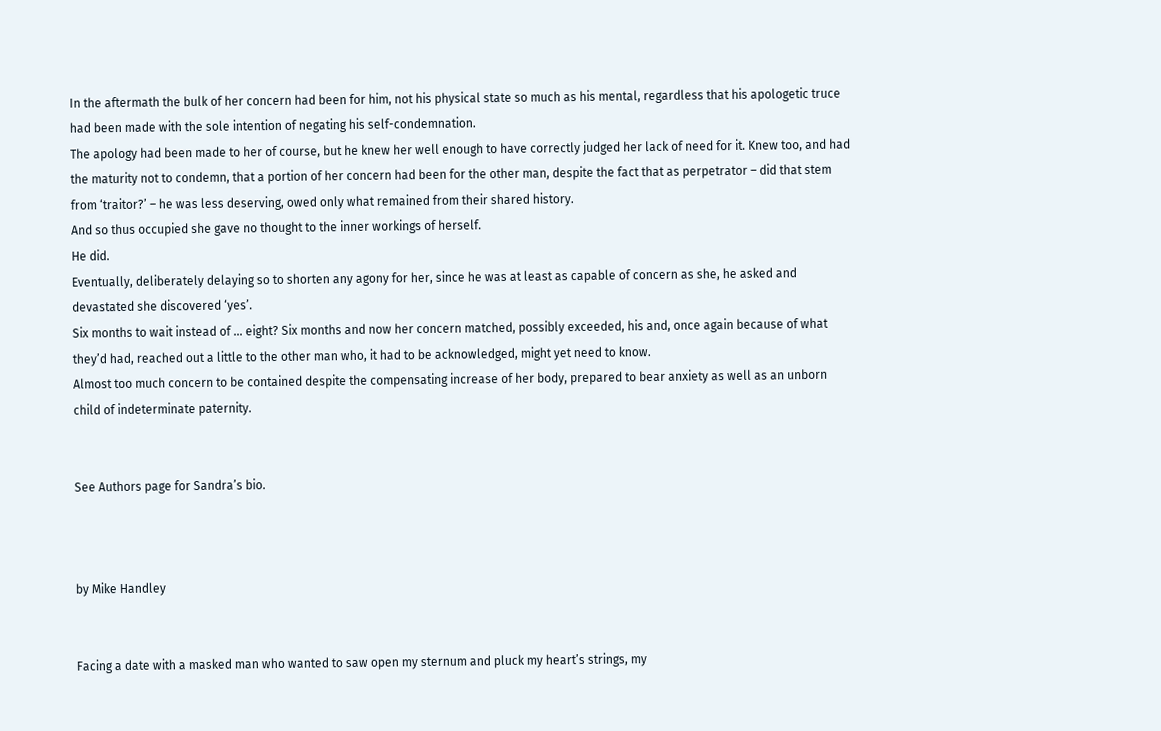In the aftermath the bulk of her concern had been for him, not his physical state so much as his mental, regardless that his apologetic truce had been made with the sole intention of negating his self-condemnation.
The apology had been made to her of course, but he knew her well enough to have correctly judged her lack of need for it. Knew too, and had the maturity not to condemn, that a portion of her concern had been for the other man, despite the fact that as perpetrator – did that stem from ‘traitor?’ – he was less deserving, owed only what remained from their shared history.
And so thus occupied she gave no thought to the inner workings of herself.
He did.
Eventually, deliberately delaying so to shorten any agony for her, since he was at least as capable of concern as she, he asked and devastated she discovered ‘yes’.
Six months to wait instead of … eight? Six months and now her concern matched, possibly exceeded, his and, once again because of what they’d had, reached out a little to the other man who, it had to be acknowledged, might yet need to know.
Almost too much concern to be contained despite the compensating increase of her body, prepared to bear anxiety as well as an unborn child of indeterminate paternity.


See Authors page for Sandra’s bio.



by Mike Handley


Facing a date with a masked man who wanted to saw open my sternum and pluck my heart’s strings, my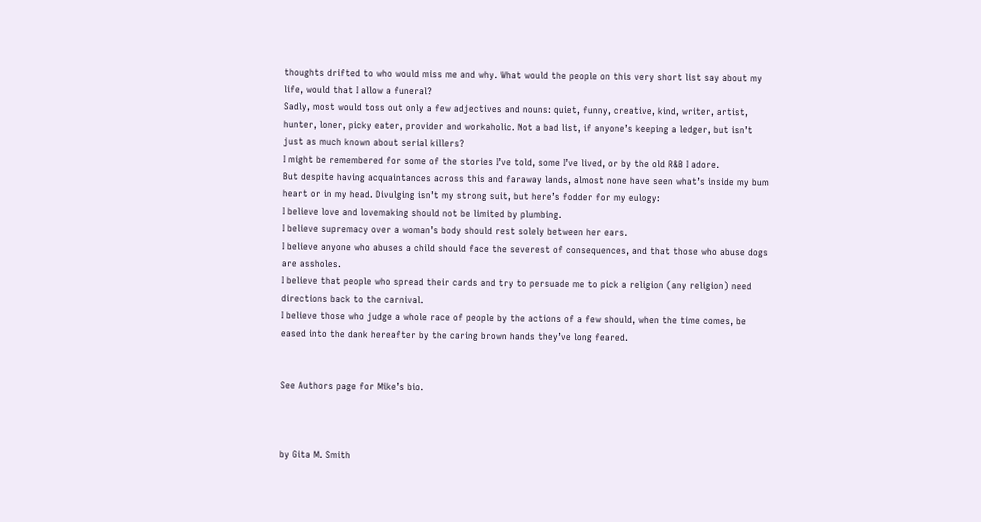thoughts drifted to who would miss me and why. What would the people on this very short list say about my life, would that I allow a funeral?
Sadly, most would toss out only a few adjectives and nouns: quiet, funny, creative, kind, writer, artist, hunter, loner, picky eater, provider and workaholic. Not a bad list, if anyone’s keeping a ledger, but isn’t just as much known about serial killers?
I might be remembered for some of the stories I’ve told, some I’ve lived, or by the old R&B I adore.
But despite having acquaintances across this and faraway lands, almost none have seen what’s inside my bum heart or in my head. Divulging isn’t my strong suit, but here’s fodder for my eulogy:
I believe love and lovemaking should not be limited by plumbing.
I believe supremacy over a woman’s body should rest solely between her ears.
I believe anyone who abuses a child should face the severest of consequences, and that those who abuse dogs are assholes.
I believe that people who spread their cards and try to persuade me to pick a religion (any religion) need directions back to the carnival.
I believe those who judge a whole race of people by the actions of a few should, when the time comes, be eased into the dank hereafter by the caring brown hands they’ve long feared.


See Authors page for Mike’s bio.



by Gita M. Smith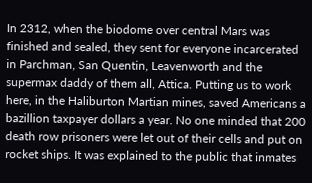In 2312, when the biodome over central Mars was finished and sealed, they sent for everyone incarcerated in Parchman, San Quentin, Leavenworth and the supermax daddy of them all, Attica. Putting us to work here, in the Haliburton Martian mines, saved Americans a bazillion taxpayer dollars a year. No one minded that 200 death row prisoners were let out of their cells and put on rocket ships. It was explained to the public that inmates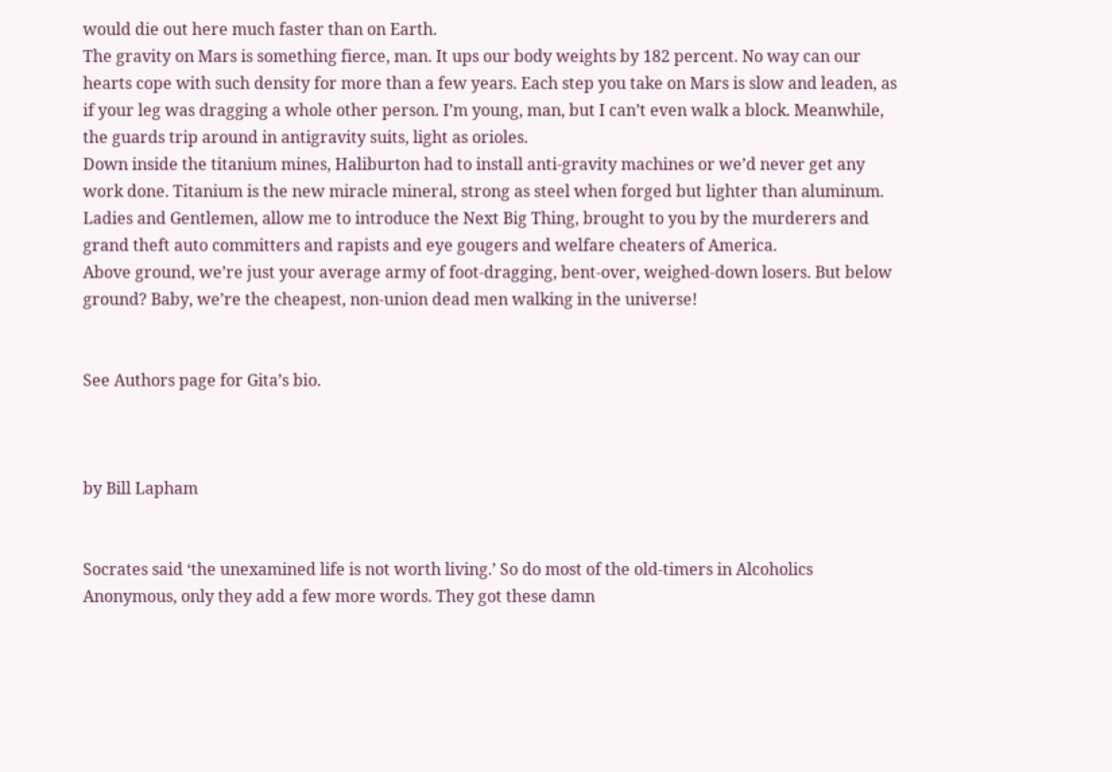would die out here much faster than on Earth.
The gravity on Mars is something fierce, man. It ups our body weights by 182 percent. No way can our hearts cope with such density for more than a few years. Each step you take on Mars is slow and leaden, as if your leg was dragging a whole other person. I’m young, man, but I can’t even walk a block. Meanwhile, the guards trip around in antigravity suits, light as orioles.
Down inside the titanium mines, Haliburton had to install anti-gravity machines or we’d never get any work done. Titanium is the new miracle mineral, strong as steel when forged but lighter than aluminum.
Ladies and Gentlemen, allow me to introduce the Next Big Thing, brought to you by the murderers and grand theft auto committers and rapists and eye gougers and welfare cheaters of America.
Above ground, we’re just your average army of foot-dragging, bent-over, weighed-down losers. But below ground? Baby, we’re the cheapest, non-union dead men walking in the universe!


See Authors page for Gita’s bio.



by Bill Lapham


Socrates said ‘the unexamined life is not worth living.’ So do most of the old-timers in Alcoholics Anonymous, only they add a few more words. They got these damn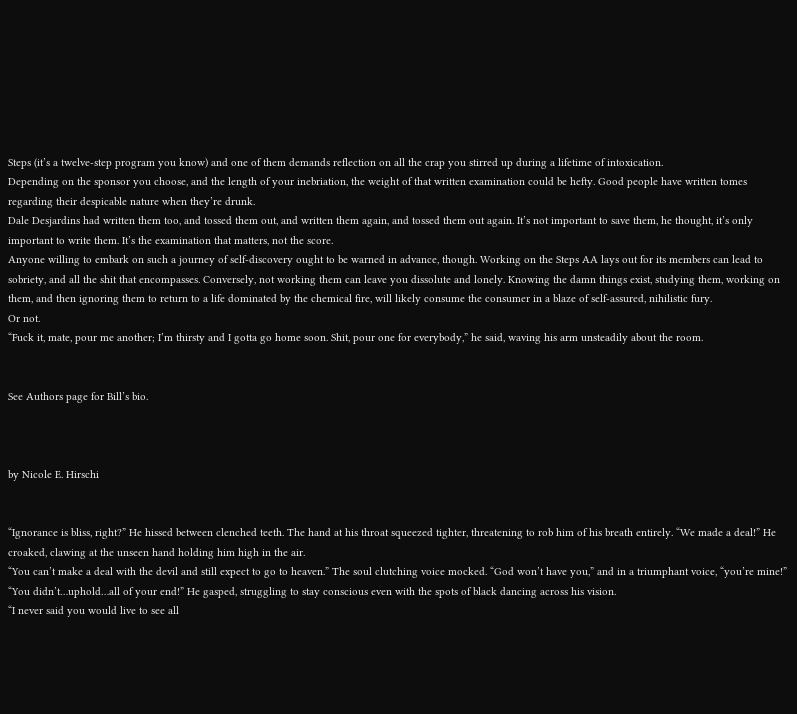Steps (it’s a twelve-step program you know) and one of them demands reflection on all the crap you stirred up during a lifetime of intoxication.
Depending on the sponsor you choose, and the length of your inebriation, the weight of that written examination could be hefty. Good people have written tomes regarding their despicable nature when they’re drunk.
Dale Desjardins had written them too, and tossed them out, and written them again, and tossed them out again. It’s not important to save them, he thought, it’s only important to write them. It’s the examination that matters, not the score.
Anyone willing to embark on such a journey of self-discovery ought to be warned in advance, though. Working on the Steps AA lays out for its members can lead to sobriety, and all the shit that encompasses. Conversely, not working them can leave you dissolute and lonely. Knowing the damn things exist, studying them, working on them, and then ignoring them to return to a life dominated by the chemical fire, will likely consume the consumer in a blaze of self-assured, nihilistic fury.
Or not.
“Fuck it, mate, pour me another; I’m thirsty and I gotta go home soon. Shit, pour one for everybody,” he said, waving his arm unsteadily about the room.


See Authors page for Bill’s bio.



by Nicole E. Hirschi


“Ignorance is bliss, right?” He hissed between clenched teeth. The hand at his throat squeezed tighter, threatening to rob him of his breath entirely. “We made a deal!” He croaked, clawing at the unseen hand holding him high in the air.
“You can’t make a deal with the devil and still expect to go to heaven.” The soul clutching voice mocked. “God won’t have you,” and in a triumphant voice, “you’re mine!”
“You didn’t…uphold…all of your end!” He gasped, struggling to stay conscious even with the spots of black dancing across his vision.
“I never said you would live to see all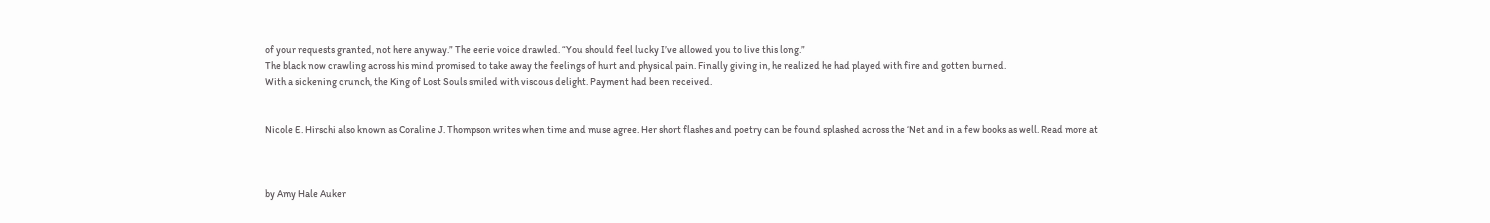of your requests granted, not here anyway.” The eerie voice drawled. “You should feel lucky I’ve allowed you to live this long.”
The black now crawling across his mind promised to take away the feelings of hurt and physical pain. Finally giving in, he realized he had played with fire and gotten burned.
With a sickening crunch, the King of Lost Souls smiled with viscous delight. Payment had been received.


Nicole E. Hirschi also known as Coraline J. Thompson writes when time and muse agree. Her short flashes and poetry can be found splashed across the ‘Net and in a few books as well. Read more at



by Amy Hale Auker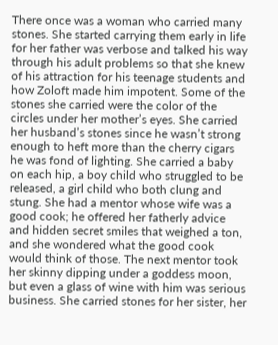There once was a woman who carried many stones. She started carrying them early in life for her father was verbose and talked his way through his adult problems so that she knew of his attraction for his teenage students and how Zoloft made him impotent. Some of the stones she carried were the color of the circles under her mother’s eyes. She carried her husband’s stones since he wasn’t strong enough to heft more than the cherry cigars he was fond of lighting. She carried a baby on each hip, a boy child who struggled to be released, a girl child who both clung and stung. She had a mentor whose wife was a good cook; he offered her fatherly advice and hidden secret smiles that weighed a ton, and she wondered what the good cook would think of those. The next mentor took her skinny dipping under a goddess moon, but even a glass of wine with him was serious business. She carried stones for her sister, her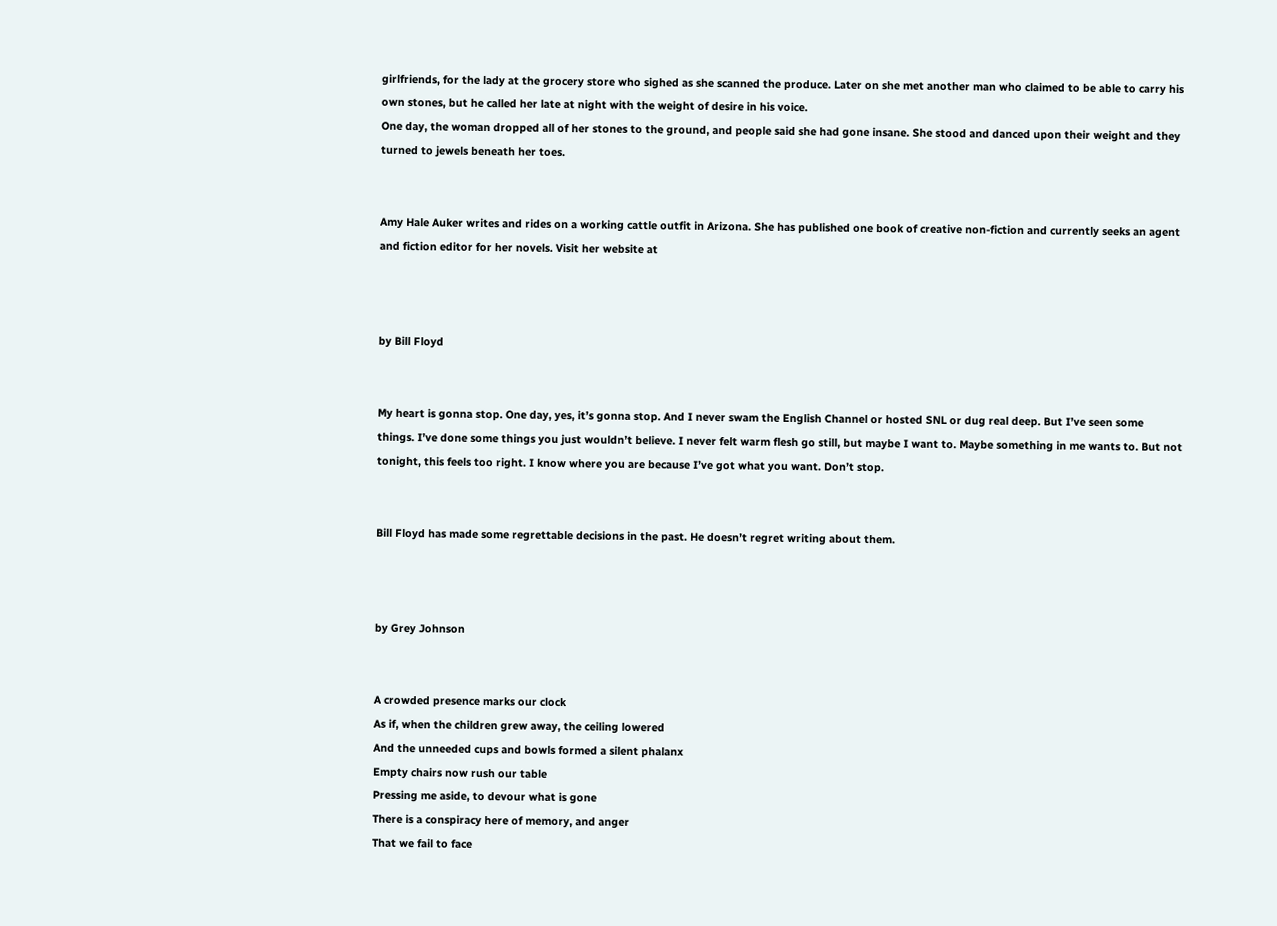girlfriends, for the lady at the grocery store who sighed as she scanned the produce. Later on she met another man who claimed to be able to carry his own stones, but he called her late at night with the weight of desire in his voice.
One day, the woman dropped all of her stones to the ground, and people said she had gone insane. She stood and danced upon their weight and they turned to jewels beneath her toes.


Amy Hale Auker writes and rides on a working cattle outfit in Arizona. She has published one book of creative non-fiction and currently seeks an agent and fiction editor for her novels. Visit her website at



by Bill Floyd


My heart is gonna stop. One day, yes, it’s gonna stop. And I never swam the English Channel or hosted SNL or dug real deep. But I’ve seen some things. I’ve done some things you just wouldn’t believe. I never felt warm flesh go still, but maybe I want to. Maybe something in me wants to. But not tonight, this feels too right. I know where you are because I’ve got what you want. Don’t stop.


Bill Floyd has made some regrettable decisions in the past. He doesn’t regret writing about them.



by Grey Johnson


A crowded presence marks our clock
As if, when the children grew away, the ceiling lowered
And the unneeded cups and bowls formed a silent phalanx
Empty chairs now rush our table
Pressing me aside, to devour what is gone
There is a conspiracy here of memory, and anger
That we fail to face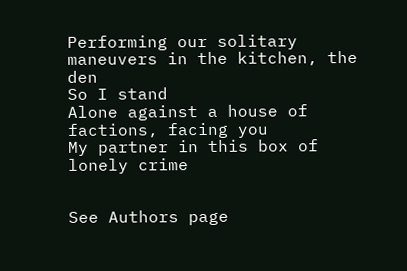Performing our solitary maneuvers in the kitchen, the den
So I stand
Alone against a house of factions, facing you
My partner in this box of lonely crime


See Authors page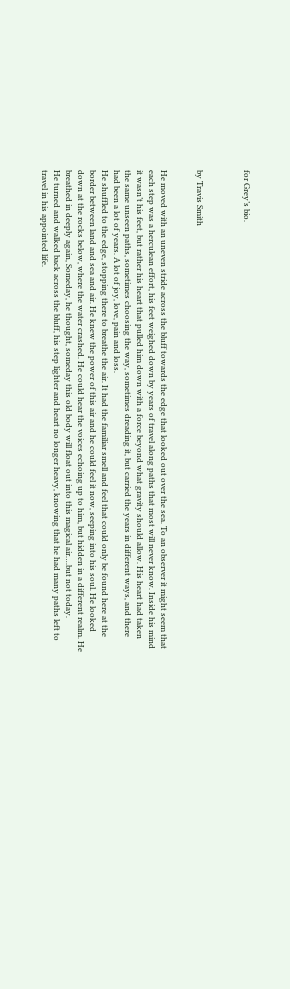for Grey’s bio.



by Travis Smith


He moved with an uneven stride across the bluff towards the edge that looked out over the sea. To an observer it might seem that each step was a herculean effort, his feet weighed down by years of travel along paths that most will never know. Inside his mind it wasn’t his feet, but rather his heart that pulled him down with a force beyond what gravity should allow. His heart had taken the same unseen paths, sometimes choosing the way, sometimes dreading it, but carried the years in different ways, and there had been a lot of years. A lot of joy, love, pain and loss.
He shuffled to the edge, stopping there to breathe the air. It had the familiar smell and feel that could only be found here at the border between land and sea and air. He knew the power of this air and he could feel it now, seeping into his soul. He looked down at the rocks below, where the water crashed. He could hear the voices echoing up to him, but hidden in a different realm. He breathed in deeply again, Someday, he thought, someday this old body will float out into this magical air….but not today.
He turned and walked back across the bluff, his step lighter and heart no longer heavy, knowing that he had many paths left to travel in his appointed life.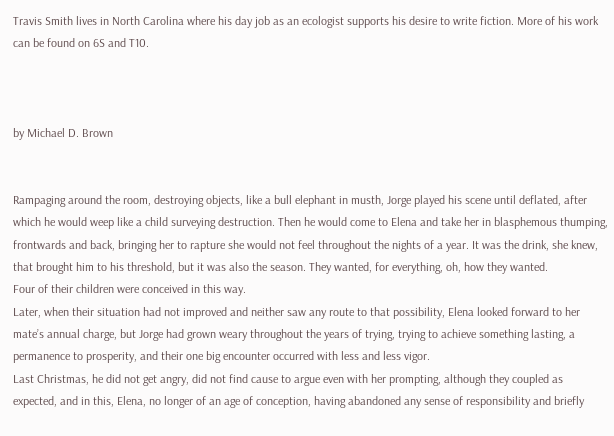Travis Smith lives in North Carolina where his day job as an ecologist supports his desire to write fiction. More of his work can be found on 6S and T10.



by Michael D. Brown


Rampaging around the room, destroying objects, like a bull elephant in musth, Jorge played his scene until deflated, after which he would weep like a child surveying destruction. Then he would come to Elena and take her in blasphemous thumping, frontwards and back, bringing her to rapture she would not feel throughout the nights of a year. It was the drink, she knew, that brought him to his threshold, but it was also the season. They wanted, for everything, oh, how they wanted.
Four of their children were conceived in this way.
Later, when their situation had not improved and neither saw any route to that possibility, Elena looked forward to her mate’s annual charge, but Jorge had grown weary throughout the years of trying, trying to achieve something lasting, a permanence to prosperity, and their one big encounter occurred with less and less vigor.
Last Christmas, he did not get angry, did not find cause to argue even with her prompting, although they coupled as expected, and in this, Elena, no longer of an age of conception, having abandoned any sense of responsibility and briefly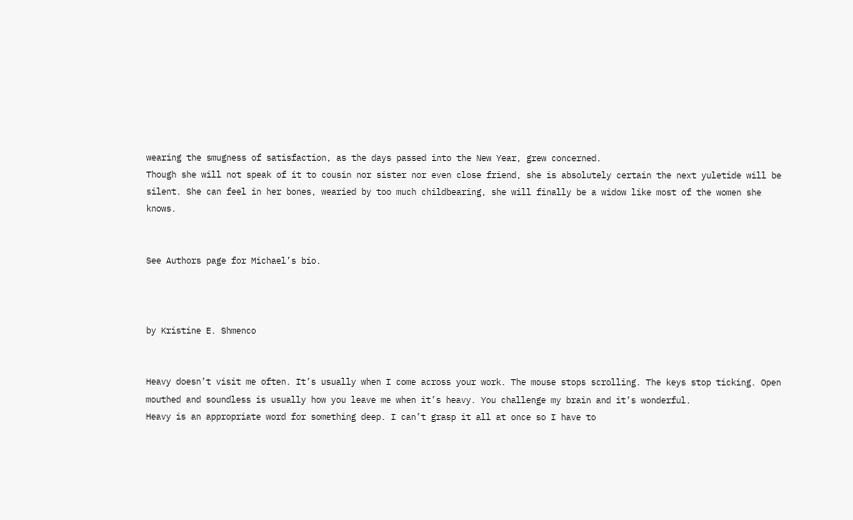wearing the smugness of satisfaction, as the days passed into the New Year, grew concerned.
Though she will not speak of it to cousin nor sister nor even close friend, she is absolutely certain the next yuletide will be silent. She can feel in her bones, wearied by too much childbearing, she will finally be a widow like most of the women she knows.


See Authors page for Michael’s bio.



by Kristine E. Shmenco


Heavy doesn’t visit me often. It’s usually when I come across your work. The mouse stops scrolling. The keys stop ticking. Open mouthed and soundless is usually how you leave me when it’s heavy. You challenge my brain and it’s wonderful.
Heavy is an appropriate word for something deep. I can’t grasp it all at once so I have to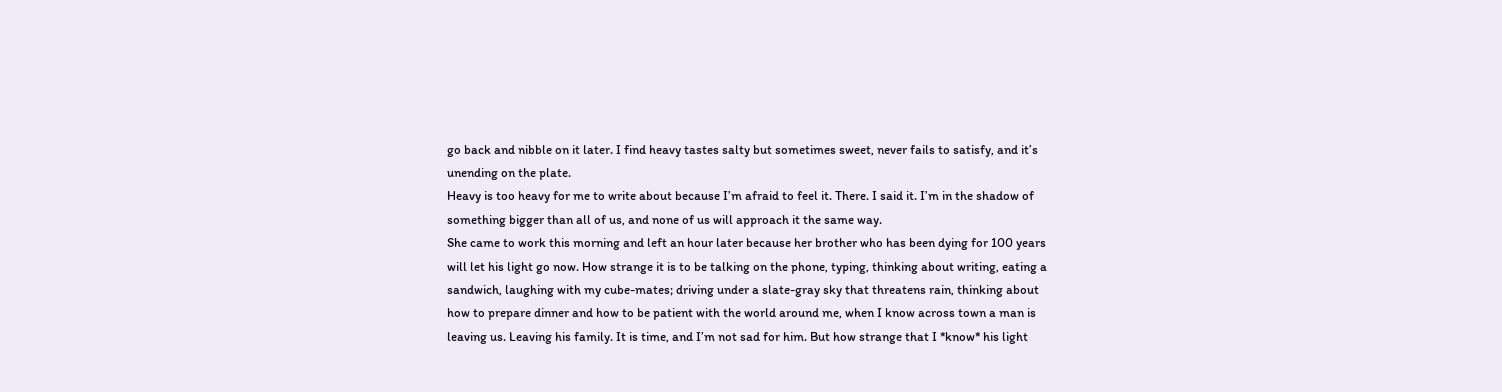go back and nibble on it later. I find heavy tastes salty but sometimes sweet, never fails to satisfy, and it’s unending on the plate.
Heavy is too heavy for me to write about because I’m afraid to feel it. There. I said it. I’m in the shadow of something bigger than all of us, and none of us will approach it the same way.
She came to work this morning and left an hour later because her brother who has been dying for 100 years will let his light go now. How strange it is to be talking on the phone, typing, thinking about writing, eating a sandwich, laughing with my cube-mates; driving under a slate-gray sky that threatens rain, thinking about how to prepare dinner and how to be patient with the world around me, when I know across town a man is leaving us. Leaving his family. It is time, and I’m not sad for him. But how strange that I *know* his light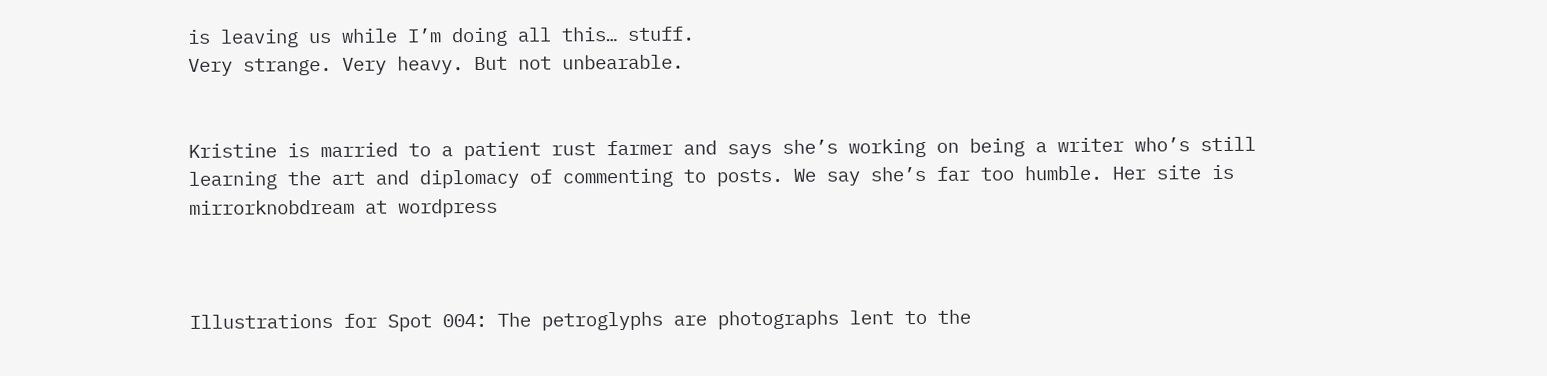is leaving us while I’m doing all this… stuff.
Very strange. Very heavy. But not unbearable.


Kristine is married to a patient rust farmer and says she’s working on being a writer who’s still learning the art and diplomacy of commenting to posts. We say she’s far too humble. Her site is mirrorknobdream at wordpress



Illustrations for Spot 004: The petroglyphs are photographs lent to the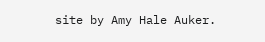site by Amy Hale Auker.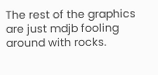The rest of the graphics are just mdjb fooling around with rocks.